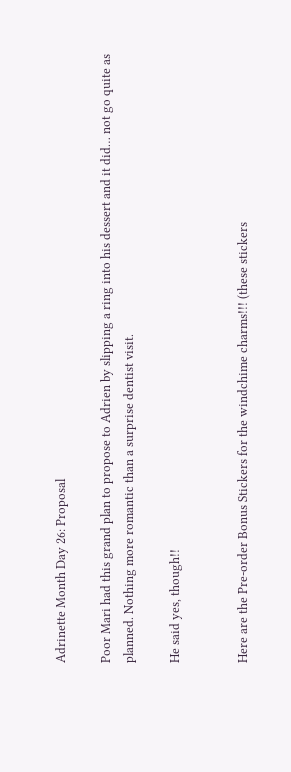Adrinette Month Day 26: Proposal

Poor Mari had this grand plan to propose to Adrien by slipping a ring into his dessert and it did… not go quite as planned. Nothing more romantic than a surprise dentist visit.

He said yes, though!!


Here are the Pre-order Bonus Stickers for the windchime charms!!! (these stickers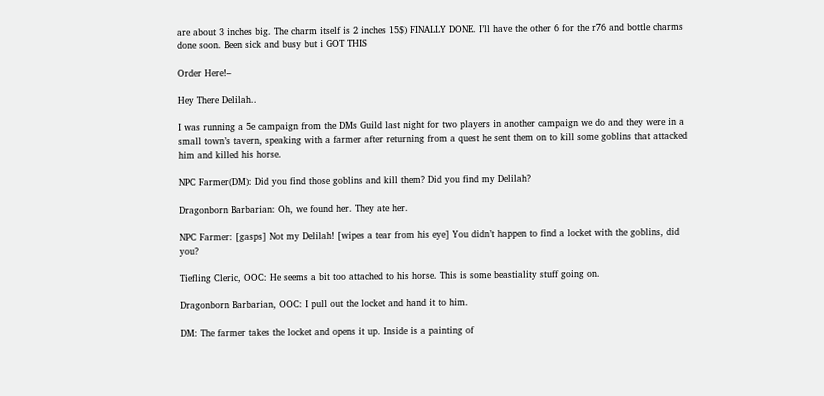are about 3 inches big. The charm itself is 2 inches 15$) FINALLY DONE. I’ll have the other 6 for the r76 and bottle charms done soon. Been sick and busy but i GOT THIS

Order Here!–

Hey There Delilah..

I was running a 5e campaign from the DMs Guild last night for two players in another campaign we do and they were in a small town’s tavern, speaking with a farmer after returning from a quest he sent them on to kill some goblins that attacked him and killed his horse.

NPC Farmer(DM): Did you find those goblins and kill them? Did you find my Delilah?

Dragonborn Barbarian: Oh, we found her. They ate her.

NPC Farmer: [gasps] Not my Delilah! [wipes a tear from his eye] You didn’t happen to find a locket with the goblins, did you?

Tiefling Cleric, OOC: He seems a bit too attached to his horse. This is some beastiality stuff going on.

Dragonborn Barbarian, OOC: I pull out the locket and hand it to him.

DM: The farmer takes the locket and opens it up. Inside is a painting of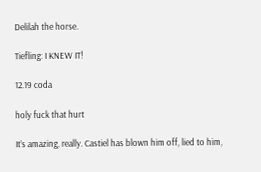Delilah the horse.

Tiefling: I KNEW IT!

12.19 coda

holy fuck that hurt

It’s amazing, really. Castiel has blown him off, lied to him,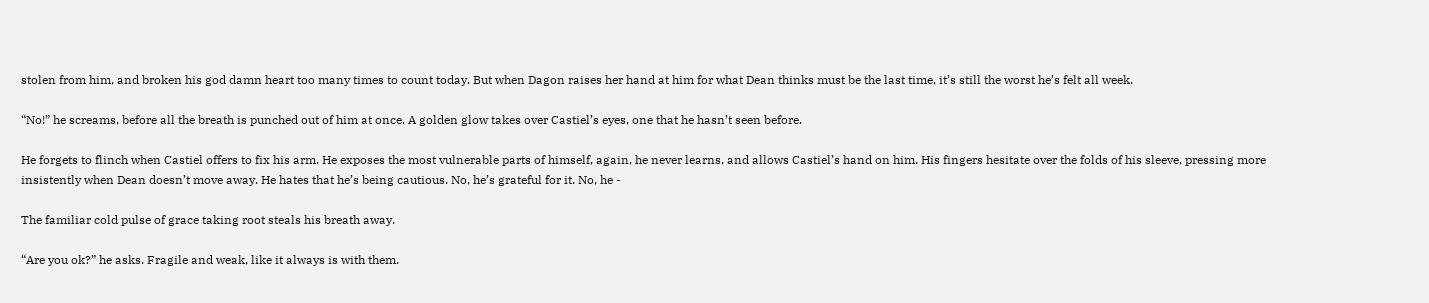stolen from him, and broken his god damn heart too many times to count today. But when Dagon raises her hand at him for what Dean thinks must be the last time, it’s still the worst he’s felt all week.

“No!” he screams, before all the breath is punched out of him at once. A golden glow takes over Castiel’s eyes, one that he hasn’t seen before.

He forgets to flinch when Castiel offers to fix his arm. He exposes the most vulnerable parts of himself, again, he never learns, and allows Castiel’s hand on him. His fingers hesitate over the folds of his sleeve, pressing more insistently when Dean doesn’t move away. He hates that he’s being cautious. No, he’s grateful for it. No, he -

The familiar cold pulse of grace taking root steals his breath away.

“Are you ok?” he asks. Fragile and weak, like it always is with them.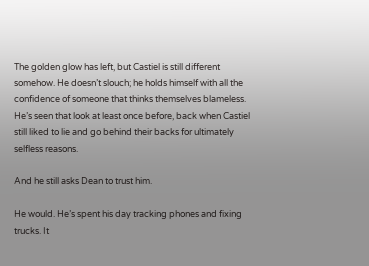The golden glow has left, but Castiel is still different somehow. He doesn’t slouch; he holds himself with all the confidence of someone that thinks themselves blameless. He’s seen that look at least once before, back when Castiel still liked to lie and go behind their backs for ultimately selfless reasons.

And he still asks Dean to trust him.

He would. He’s spent his day tracking phones and fixing trucks. It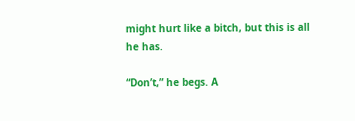might hurt like a bitch, but this is all he has.

“Don’t,” he begs. A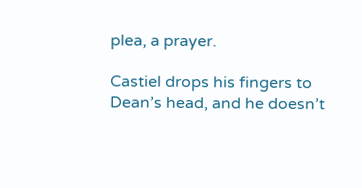plea, a prayer.

Castiel drops his fingers to Dean’s head, and he doesn’t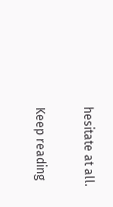hesitate at all.

Keep reading